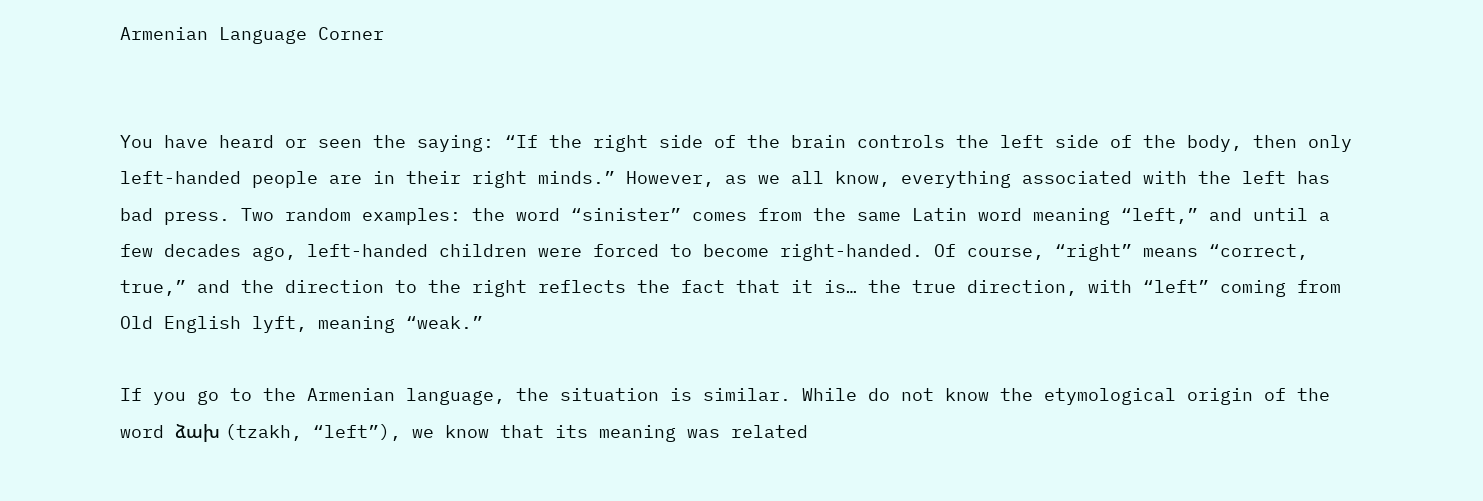Armenian Language Corner


You have heard or seen the saying: “If the right side of the brain controls the left side of the body, then only left-handed people are in their right minds.” However, as we all know, everything associated with the left has bad press. Two random examples: the word “sinister” comes from the same Latin word meaning “left,” and until a few decades ago, left-handed children were forced to become right-handed. Of course, “right” means “correct, true,” and the direction to the right reflects the fact that it is… the true direction, with “left” coming from Old English lyft, meaning “weak.”

If you go to the Armenian language, the situation is similar. While do not know the etymological origin of the word ձախ (tzakh, “left”), we know that its meaning was related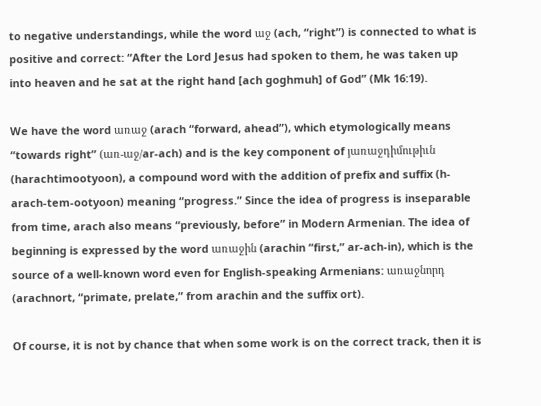to negative understandings, while the word աջ (ach, “right”) is connected to what is positive and correct: “After the Lord Jesus had spoken to them, he was taken up into heaven and he sat at the right hand [ach goghmuh] of God” (Mk 16:19).

We have the word առաջ (arach “forward, ahead”), which etymologically means “towards right” (առ-աջ/ar-ach) and is the key component of յառաջդիմութիւն (harachtimootyoon), a compound word with the addition of prefix and suffix (h-arach-tem-ootyoon) meaning “progress.” Since the idea of progress is inseparable from time, arach also means “previously, before” in Modern Armenian. The idea of beginning is expressed by the word առաջին (arachin “first,” ar-ach-in), which is the source of a well-known word even for English-speaking Armenians: առաջնորդ (arachnort, “primate, prelate,” from arachin and the suffix ort).

Of course, it is not by chance that when some work is on the correct track, then it is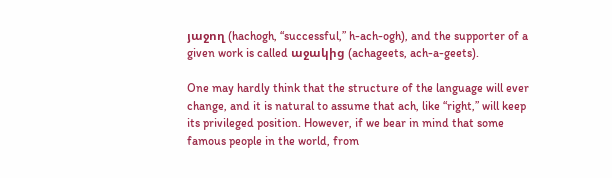յաջող (hachogh, “successful,” h-ach-ogh), and the supporter of a given work is called աջակից (achageets, ach-a-geets).

One may hardly think that the structure of the language will ever change, and it is natural to assume that ach, like “right,” will keep its privileged position. However, if we bear in mind that some famous people in the world, from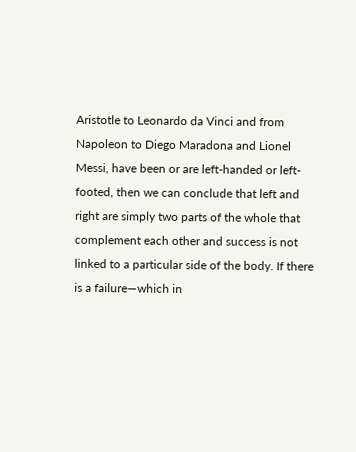Aristotle to Leonardo da Vinci and from Napoleon to Diego Maradona and Lionel Messi, have been or are left-handed or left-footed, then we can conclude that left and right are simply two parts of the whole that complement each other and success is not linked to a particular side of the body. If there is a failure—which in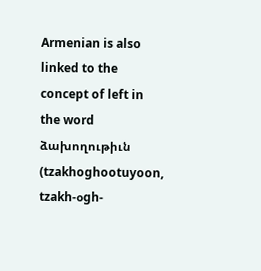Armenian is also linked to the concept of left in the word ձախողութիւն (tzakhoghootuyoon, tzakh-օgh-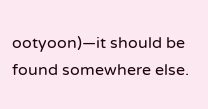ootyoon)—it should be found somewhere else.